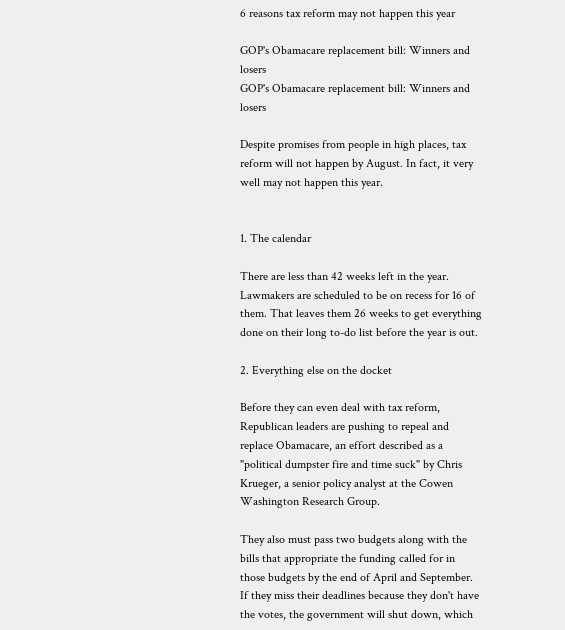6 reasons tax reform may not happen this year

GOP's Obamacare replacement bill: Winners and losers
GOP's Obamacare replacement bill: Winners and losers

Despite promises from people in high places, tax reform will not happen by August. In fact, it very well may not happen this year.


1. The calendar

There are less than 42 weeks left in the year. Lawmakers are scheduled to be on recess for 16 of them. That leaves them 26 weeks to get everything done on their long to-do list before the year is out.

2. Everything else on the docket

Before they can even deal with tax reform, Republican leaders are pushing to repeal and replace Obamacare, an effort described as a "political dumpster fire and time suck" by Chris Krueger, a senior policy analyst at the Cowen Washington Research Group.

They also must pass two budgets along with the bills that appropriate the funding called for in those budgets by the end of April and September. If they miss their deadlines because they don't have the votes, the government will shut down, which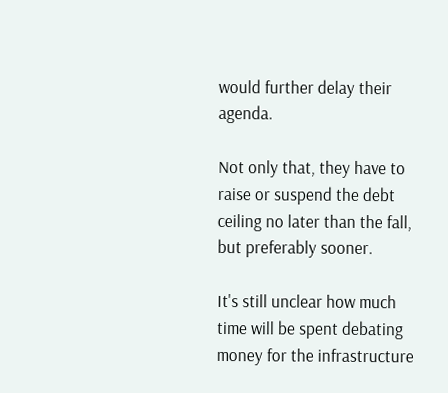would further delay their agenda.

Not only that, they have to raise or suspend the debt ceiling no later than the fall, but preferably sooner.

It's still unclear how much time will be spent debating money for the infrastructure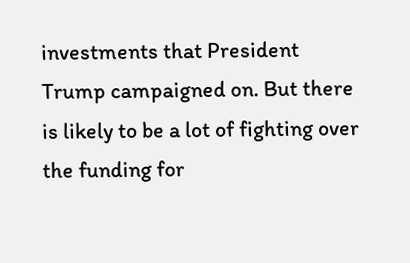investments that President Trump campaigned on. But there is likely to be a lot of fighting over the funding for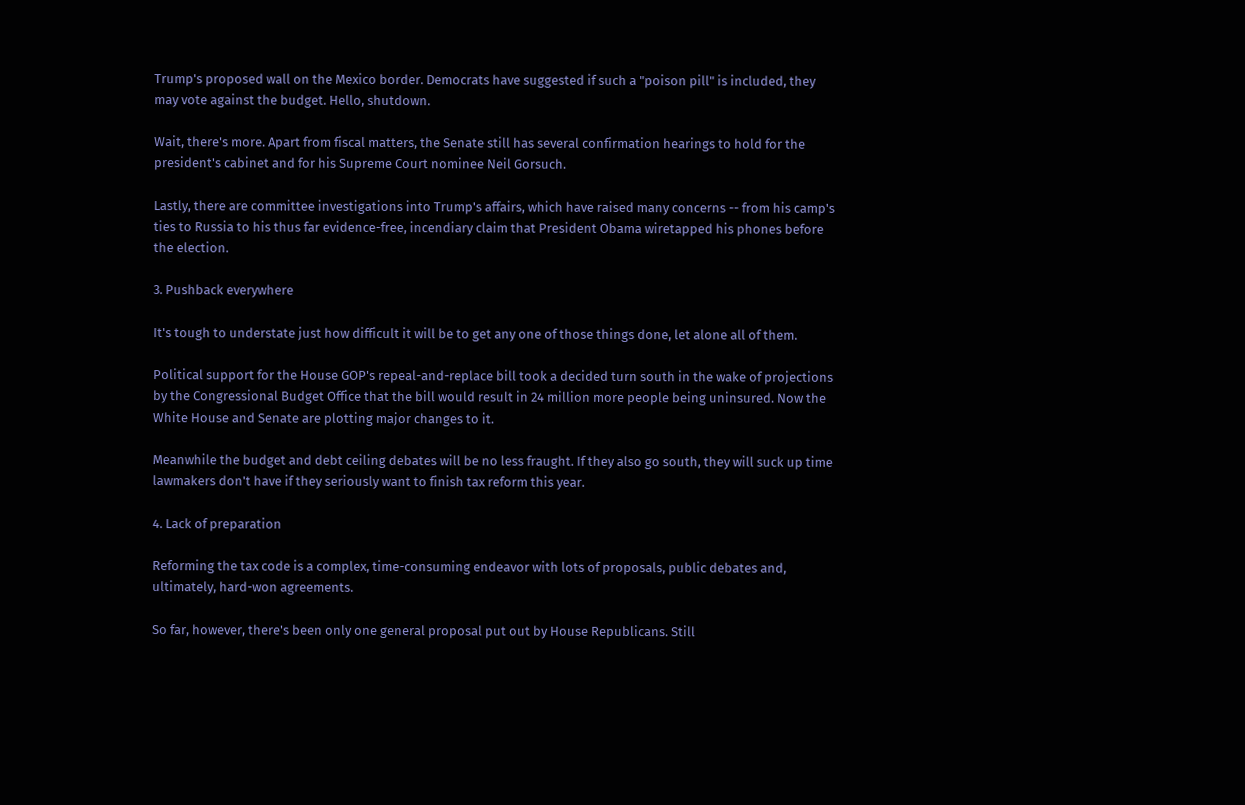Trump's proposed wall on the Mexico border. Democrats have suggested if such a "poison pill" is included, they may vote against the budget. Hello, shutdown.

Wait, there's more. Apart from fiscal matters, the Senate still has several confirmation hearings to hold for the president's cabinet and for his Supreme Court nominee Neil Gorsuch.

Lastly, there are committee investigations into Trump's affairs, which have raised many concerns -- from his camp's ties to Russia to his thus far evidence-free, incendiary claim that President Obama wiretapped his phones before the election.

3. Pushback everywhere

It's tough to understate just how difficult it will be to get any one of those things done, let alone all of them.

Political support for the House GOP's repeal-and-replace bill took a decided turn south in the wake of projections by the Congressional Budget Office that the bill would result in 24 million more people being uninsured. Now the White House and Senate are plotting major changes to it.

Meanwhile the budget and debt ceiling debates will be no less fraught. If they also go south, they will suck up time lawmakers don't have if they seriously want to finish tax reform this year.

4. Lack of preparation

Reforming the tax code is a complex, time-consuming endeavor with lots of proposals, public debates and, ultimately, hard-won agreements.

So far, however, there's been only one general proposal put out by House Republicans. Still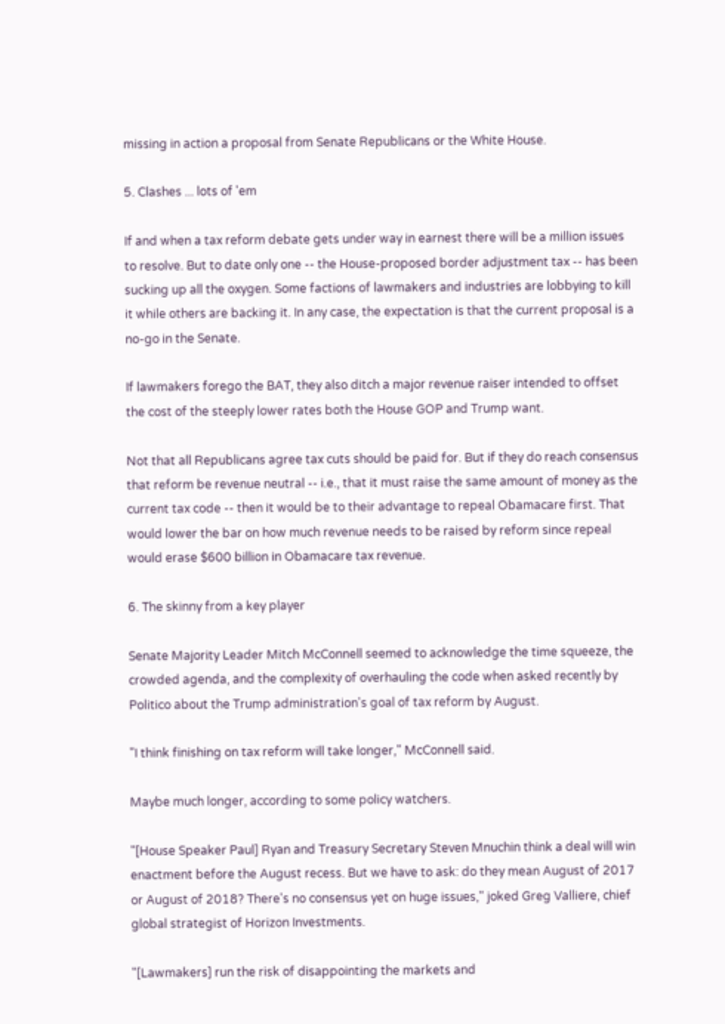missing in action a proposal from Senate Republicans or the White House.

5. Clashes ... lots of 'em

If and when a tax reform debate gets under way in earnest there will be a million issues to resolve. But to date only one -- the House-proposed border adjustment tax -- has been sucking up all the oxygen. Some factions of lawmakers and industries are lobbying to kill it while others are backing it. In any case, the expectation is that the current proposal is a no-go in the Senate.

If lawmakers forego the BAT, they also ditch a major revenue raiser intended to offset the cost of the steeply lower rates both the House GOP and Trump want.

Not that all Republicans agree tax cuts should be paid for. But if they do reach consensus that reform be revenue neutral -- i.e., that it must raise the same amount of money as the current tax code -- then it would be to their advantage to repeal Obamacare first. That would lower the bar on how much revenue needs to be raised by reform since repeal would erase $600 billion in Obamacare tax revenue.

6. The skinny from a key player

Senate Majority Leader Mitch McConnell seemed to acknowledge the time squeeze, the crowded agenda, and the complexity of overhauling the code when asked recently by Politico about the Trump administration's goal of tax reform by August.

"I think finishing on tax reform will take longer," McConnell said.

Maybe much longer, according to some policy watchers.

"[House Speaker Paul] Ryan and Treasury Secretary Steven Mnuchin think a deal will win enactment before the August recess. But we have to ask: do they mean August of 2017 or August of 2018? There's no consensus yet on huge issues," joked Greg Valliere, chief global strategist of Horizon Investments.

"[Lawmakers] run the risk of disappointing the markets and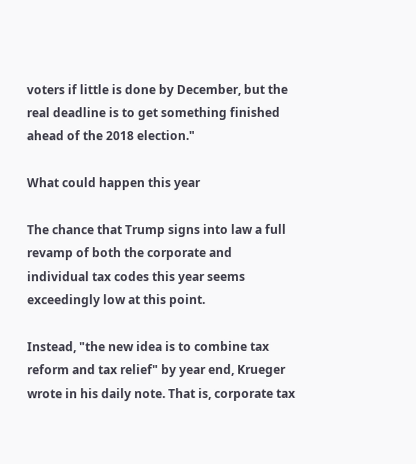voters if little is done by December, but the real deadline is to get something finished ahead of the 2018 election."

What could happen this year

The chance that Trump signs into law a full revamp of both the corporate and individual tax codes this year seems exceedingly low at this point.

Instead, "the new idea is to combine tax reform and tax relief" by year end, Krueger wrote in his daily note. That is, corporate tax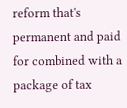reform that's permanent and paid for combined with a package of tax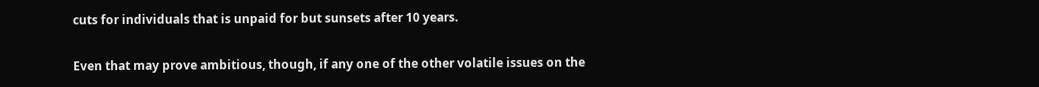cuts for individuals that is unpaid for but sunsets after 10 years.

Even that may prove ambitious, though, if any one of the other volatile issues on the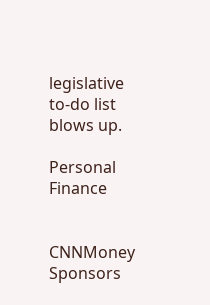legislative to-do list blows up.

Personal Finance


CNNMoney Sponsors